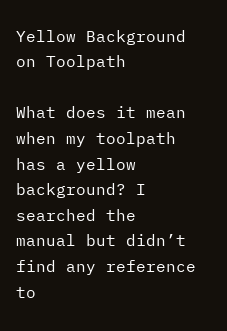Yellow Background on Toolpath

What does it mean when my toolpath has a yellow background? I searched the manual but didn’t find any reference to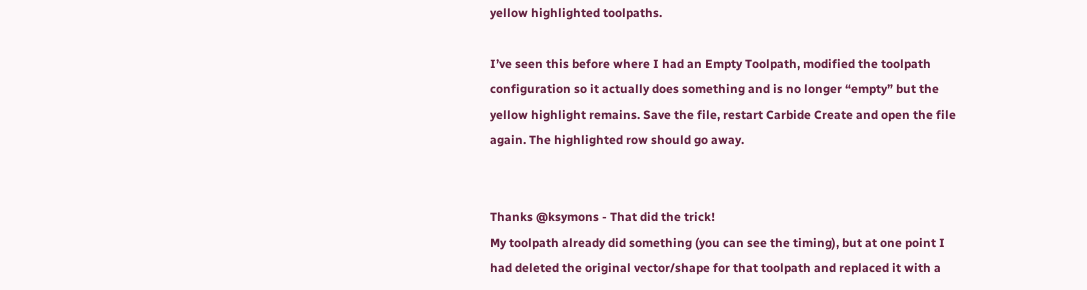yellow highlighted toolpaths.

I’ve seen this before where I had an Empty Toolpath, modified the toolpath configuration so it actually does something and is no longer “empty” but the yellow highlight remains. Save the file, restart Carbide Create and open the file again. The highlighted row should go away.


Thanks @ksymons - That did the trick!
My toolpath already did something (you can see the timing), but at one point I had deleted the original vector/shape for that toolpath and replaced it with a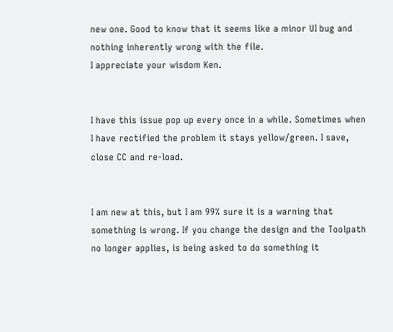new one. Good to know that it seems like a minor UI bug and nothing inherently wrong with the file.
I appreciate your wisdom Ken.


I have this issue pop up every once in a while. Sometimes when I have rectified the problem it stays yellow/green. I save, close CC and re-load.


I am new at this, but I am 99% sure it is a warning that something is wrong. If you change the design and the Toolpath no longer applies, is being asked to do something it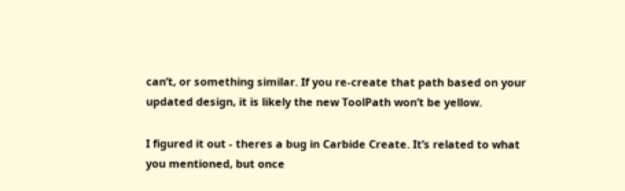can’t, or something similar. If you re-create that path based on your updated design, it is likely the new ToolPath won’t be yellow.

I figured it out - theres a bug in Carbide Create. It’s related to what you mentioned, but once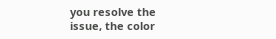you resolve the issue, the color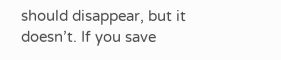should disappear, but it doesn’t. If you save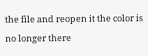the file and reopen it the color is no longer there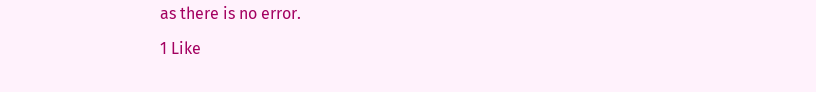as there is no error.

1 Like